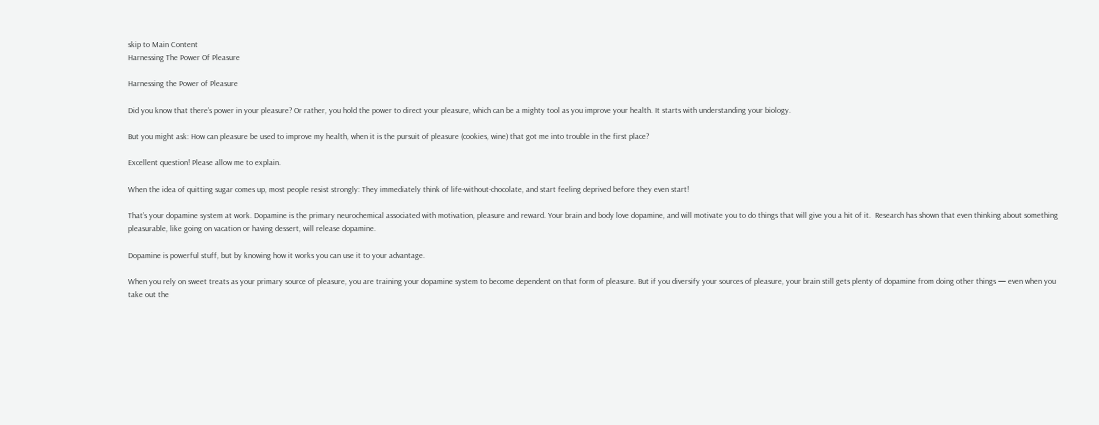skip to Main Content
Harnessing The Power Of Pleasure

Harnessing the Power of Pleasure

Did you know that there’s power in your pleasure? Or rather, you hold the power to direct your pleasure, which can be a mighty tool as you improve your health. It starts with understanding your biology.

But you might ask: How can pleasure be used to improve my health, when it is the pursuit of pleasure (cookies, wine) that got me into trouble in the first place?

Excellent question! Please allow me to explain.

When the idea of quitting sugar comes up, most people resist strongly: They immediately think of life-without-chocolate, and start feeling deprived before they even start!

That’s your dopamine system at work. Dopamine is the primary neurochemical associated with motivation, pleasure and reward. Your brain and body love dopamine, and will motivate you to do things that will give you a hit of it.  Research has shown that even thinking about something pleasurable, like going on vacation or having dessert, will release dopamine.

Dopamine is powerful stuff, but by knowing how it works you can use it to your advantage.

When you rely on sweet treats as your primary source of pleasure, you are training your dopamine system to become dependent on that form of pleasure. But if you diversify your sources of pleasure, your brain still gets plenty of dopamine from doing other things — even when you take out the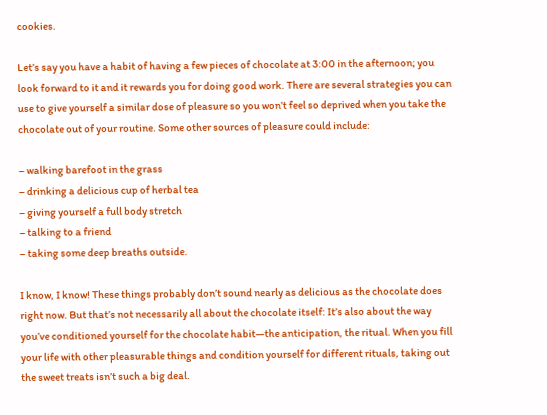cookies.

Let’s say you have a habit of having a few pieces of chocolate at 3:00 in the afternoon; you look forward to it and it rewards you for doing good work. There are several strategies you can use to give yourself a similar dose of pleasure so you won’t feel so deprived when you take the chocolate out of your routine. Some other sources of pleasure could include:

– walking barefoot in the grass
– drinking a delicious cup of herbal tea
– giving yourself a full body stretch
– talking to a friend
– taking some deep breaths outside.

I know, I know! These things probably don’t sound nearly as delicious as the chocolate does right now. But that’s not necessarily all about the chocolate itself: It’s also about the way you’ve conditioned yourself for the chocolate habit—the anticipation, the ritual. When you fill your life with other pleasurable things and condition yourself for different rituals, taking out the sweet treats isn’t such a big deal.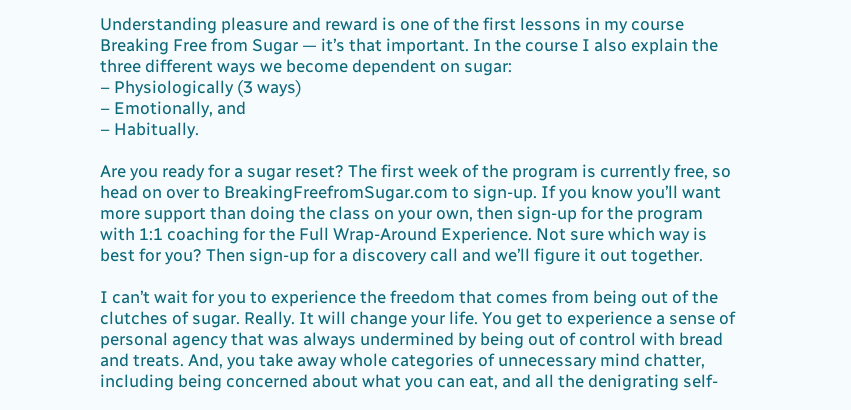Understanding pleasure and reward is one of the first lessons in my course Breaking Free from Sugar — it’s that important. In the course I also explain the three different ways we become dependent on sugar:
– Physiologically (3 ways)
– Emotionally, and
– Habitually.

Are you ready for a sugar reset? The first week of the program is currently free, so head on over to BreakingFreefromSugar.com to sign-up. If you know you’ll want more support than doing the class on your own, then sign-up for the program with 1:1 coaching for the Full Wrap-Around Experience. Not sure which way is best for you? Then sign-up for a discovery call and we’ll figure it out together.

I can’t wait for you to experience the freedom that comes from being out of the clutches of sugar. Really. It will change your life. You get to experience a sense of personal agency that was always undermined by being out of control with bread and treats. And, you take away whole categories of unnecessary mind chatter, including being concerned about what you can eat, and all the denigrating self-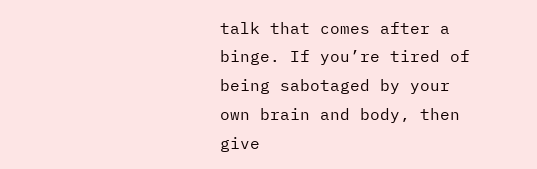talk that comes after a binge. If you’re tired of being sabotaged by your own brain and body, then give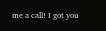me a call! I got you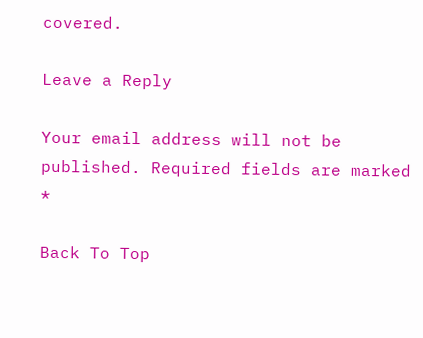covered.

Leave a Reply

Your email address will not be published. Required fields are marked *

Back To Top